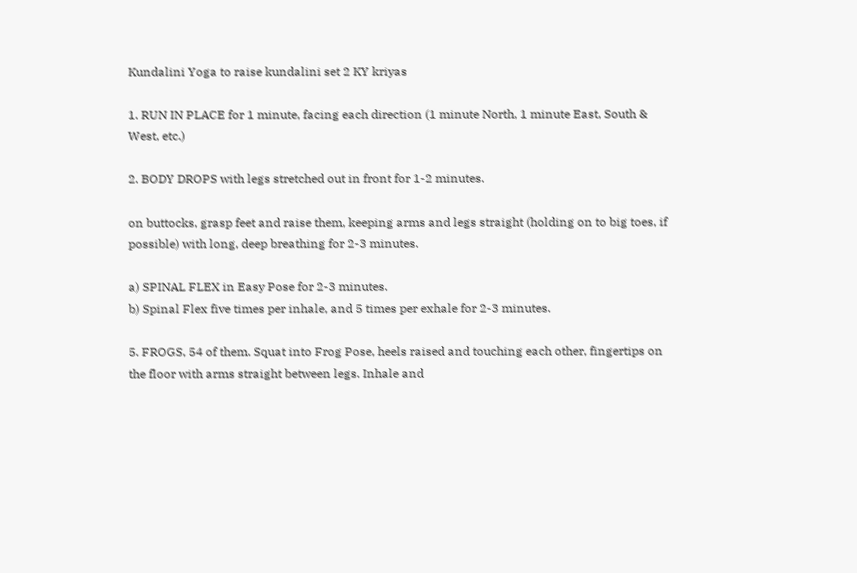Kundalini Yoga to raise kundalini set 2 KY kriyas

1. RUN IN PLACE for 1 minute, facing each direction (1 minute North, 1 minute East, South & West, etc.)

2. BODY DROPS with legs stretched out in front for 1-2 minutes.

on buttocks, grasp feet and raise them, keeping arms and legs straight (holding on to big toes, if possible) with long, deep breathing for 2-3 minutes.

a) SPINAL FLEX in Easy Pose for 2-3 minutes.
b) Spinal Flex five times per inhale, and 5 times per exhale for 2-3 minutes.

5. FROGS, 54 of them. Squat into Frog Pose, heels raised and touching each other, fingertips on the floor with arms straight between legs. Inhale and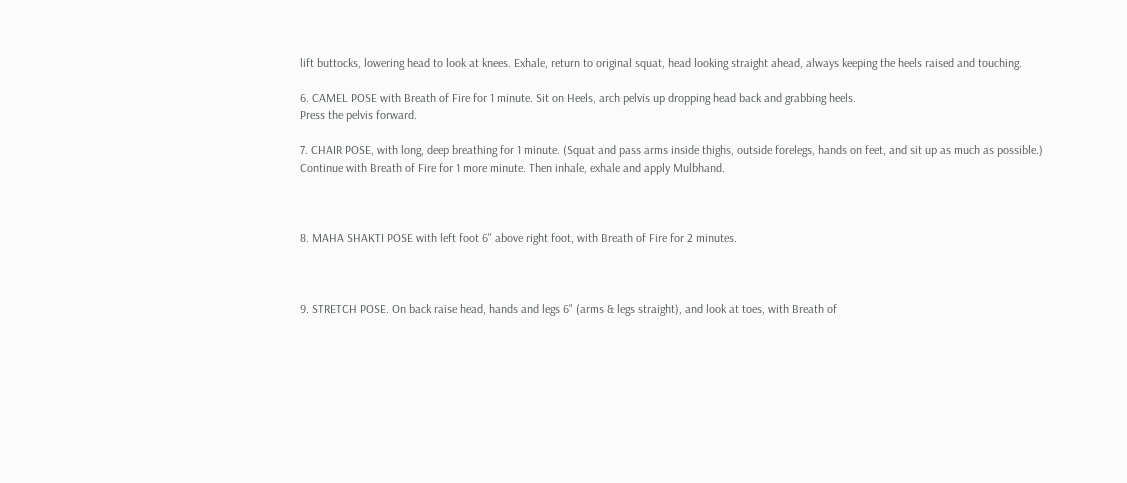lift buttocks, lowering head to look at knees. Exhale, return to original squat, head looking straight ahead, always keeping the heels raised and touching.

6. CAMEL POSE with Breath of Fire for 1 minute. Sit on Heels, arch pelvis up dropping head back and grabbing heels.
Press the pelvis forward.

7. CHAIR POSE, with long, deep breathing for 1 minute. (Squat and pass arms inside thighs, outside forelegs, hands on feet, and sit up as much as possible.)
Continue with Breath of Fire for 1 more minute. Then inhale, exhale and apply Mulbhand.



8. MAHA SHAKTI POSE with left foot 6'' above right foot, with Breath of Fire for 2 minutes.



9. STRETCH POSE. On back raise head, hands and legs 6" (arms & legs straight), and look at toes, with Breath of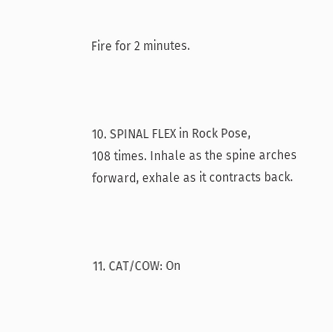Fire for 2 minutes.



10. SPINAL FLEX in Rock Pose,
108 times. Inhale as the spine arches forward, exhale as it contracts back.



11. CAT/COW: On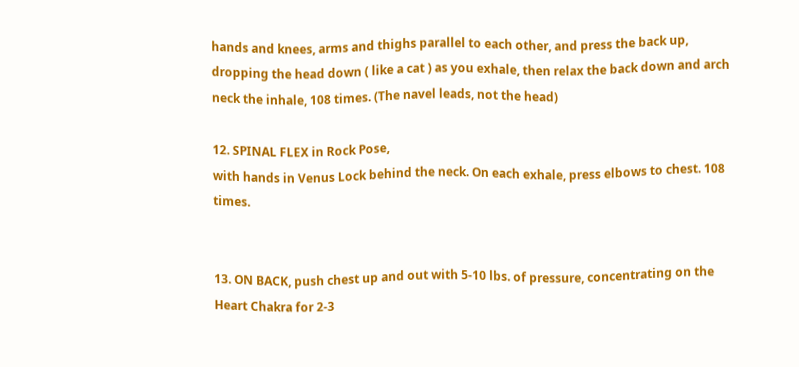hands and knees, arms and thighs parallel to each other, and press the back up, dropping the head down ( like a cat ) as you exhale, then relax the back down and arch neck the inhale, 108 times. (The navel leads, not the head)

12. SPINAL FLEX in Rock Pose,
with hands in Venus Lock behind the neck. On each exhale, press elbows to chest. 108 times.


13. ON BACK, push chest up and out with 5-10 lbs. of pressure, concentrating on the Heart Chakra for 2-3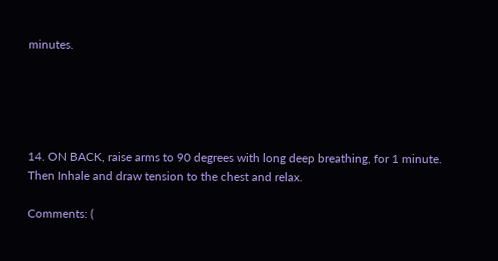minutes.





14. ON BACK, raise arms to 90 degrees with long deep breathing, for 1 minute.
Then Inhale and draw tension to the chest and relax.

Comments: (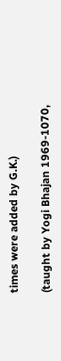times were added by G.K.)

(taught by Yogi Bhajan 1969-1070,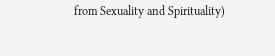from Sexuality and Spirituality)